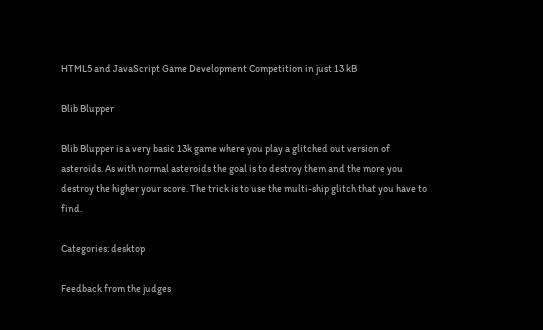HTML5 and JavaScript Game Development Competition in just 13 kB

Blib Blupper

Blib Blupper is a very basic 13k game where you play a glitched out version of asteroids. As with normal asteroids the goal is to destroy them and the more you destroy the higher your score. The trick is to use the multi-ship glitch that you have to find.

Categories: desktop

Feedback from the judges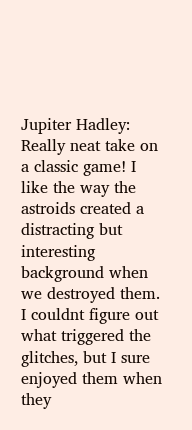Jupiter Hadley: Really neat take on a classic game! I like the way the astroids created a distracting but interesting background when we destroyed them. I couldnt figure out what triggered the glitches, but I sure enjoyed them when they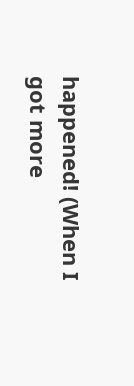happened! (When I got more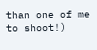than one of me to shoot!)